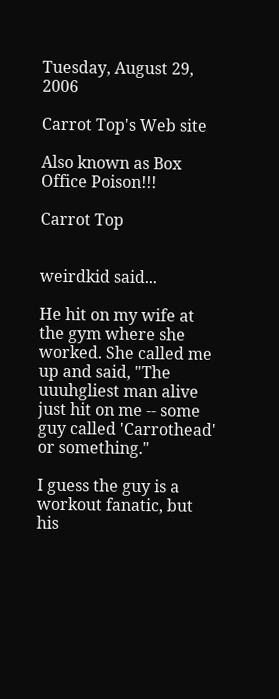Tuesday, August 29, 2006

Carrot Top's Web site

Also known as Box Office Poison!!!

Carrot Top


weirdkid said...

He hit on my wife at the gym where she worked. She called me up and said, "The uuuhgliest man alive just hit on me -- some guy called 'Carrothead' or something."

I guess the guy is a workout fanatic, but his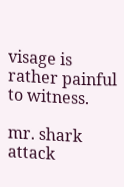visage is rather painful to witness.

mr. shark attack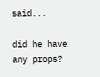said...

did he have any props?